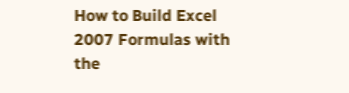How to Build Excel 2007 Formulas with the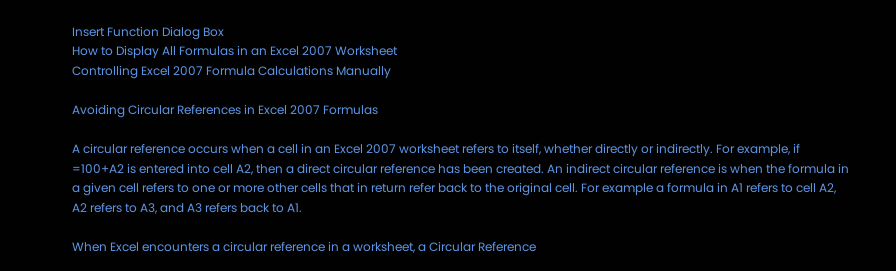Insert Function Dialog Box
How to Display All Formulas in an Excel 2007 Worksheet
Controlling Excel 2007 Formula Calculations Manually

Avoiding Circular References in Excel 2007 Formulas

A circular reference occurs when a cell in an Excel 2007 worksheet refers to itself, whether directly or indirectly. For example, if =100+A2 is entered into cell A2, then a direct circular reference has been created. An indirect circular reference is when the formula in a given cell refers to one or more other cells that in return refer back to the original cell. For example a formula in A1 refers to cell A2, A2 refers to A3, and A3 refers back to A1.

When Excel encounters a circular reference in a worksheet, a Circular Reference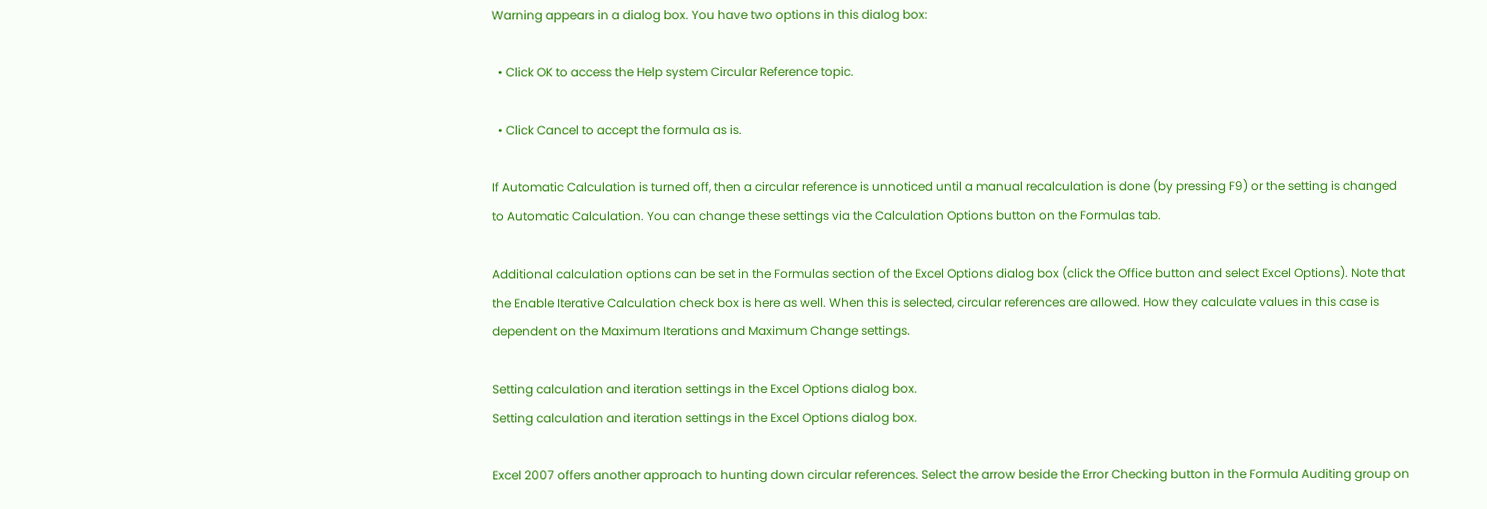Warning appears in a dialog box. You have two options in this dialog box:

  • Click OK to access the Help system Circular Reference topic.

  • Click Cancel to accept the formula as is.

If Automatic Calculation is turned off, then a circular reference is unnoticed until a manual recalculation is done (by pressing F9) or the setting is changed to Automatic Calculation. You can change these settings via the Calculation Options button on the Formulas tab.

Additional calculation options can be set in the Formulas section of the Excel Options dialog box (click the Office button and select Excel Options). Note that the Enable Iterative Calculation check box is here as well. When this is selected, circular references are allowed. How they calculate values in this case is dependent on the Maximum Iterations and Maximum Change settings.

Setting calculation and iteration settings in the Excel Options dialog box.
Setting calculation and iteration settings in the Excel Options dialog box.

Excel 2007 offers another approach to hunting down circular references. Select the arrow beside the Error Checking button in the Formula Auditing group on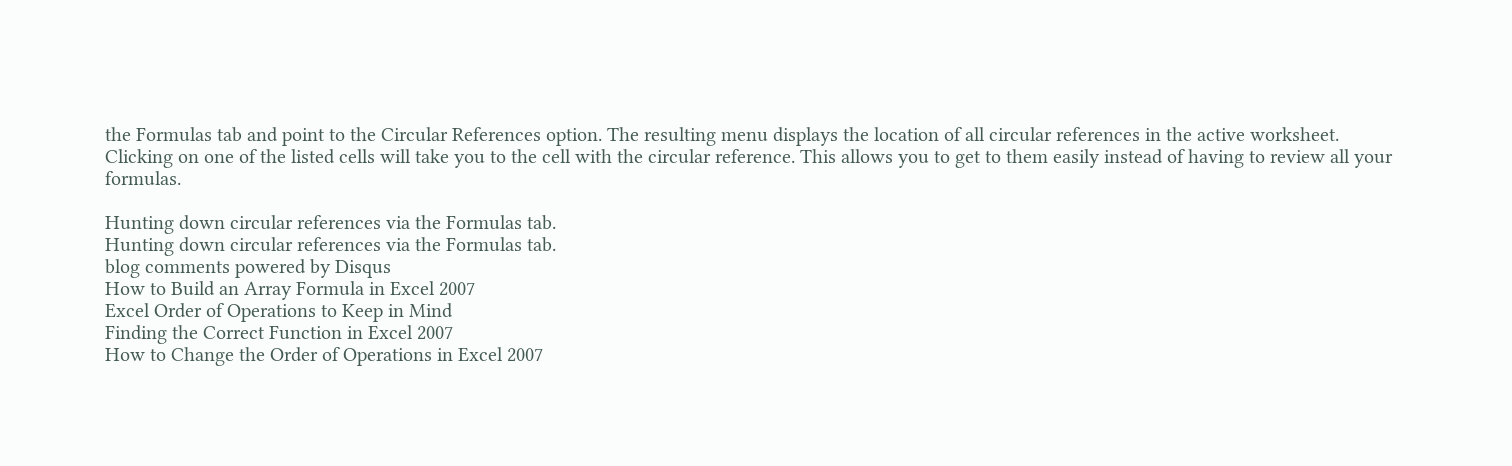the Formulas tab and point to the Circular References option. The resulting menu displays the location of all circular references in the active worksheet. Clicking on one of the listed cells will take you to the cell with the circular reference. This allows you to get to them easily instead of having to review all your formulas.

Hunting down circular references via the Formulas tab.
Hunting down circular references via the Formulas tab.
blog comments powered by Disqus
How to Build an Array Formula in Excel 2007
Excel Order of Operations to Keep in Mind
Finding the Correct Function in Excel 2007
How to Change the Order of Operations in Excel 2007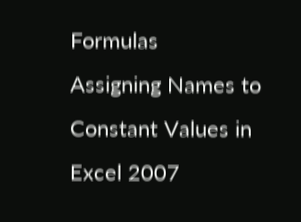Formulas
Assigning Names to Constant Values in Excel 2007